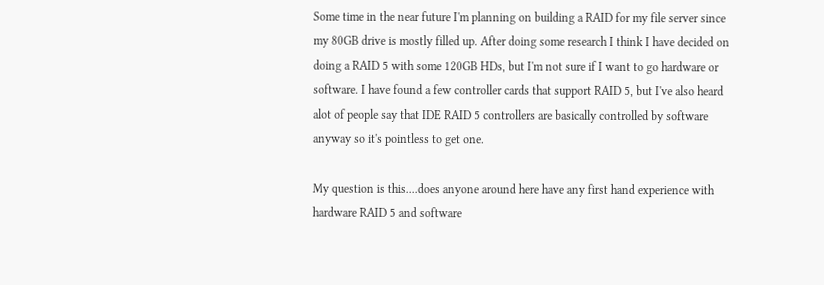Some time in the near future I'm planning on building a RAID for my file server since my 80GB drive is mostly filled up. After doing some research I think I have decided on doing a RAID 5 with some 120GB HDs, but I'm not sure if I want to go hardware or software. I have found a few controller cards that support RAID 5, but I've also heard alot of people say that IDE RAID 5 controllers are basically controlled by software anyway so it's pointless to get one.

My question is this....does anyone around here have any first hand experience with hardware RAID 5 and software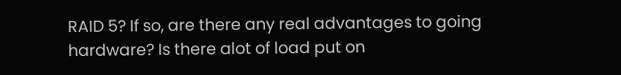RAID 5? If so, are there any real advantages to going hardware? Is there alot of load put on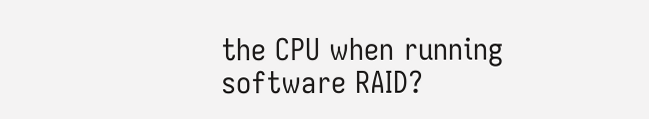the CPU when running software RAID?